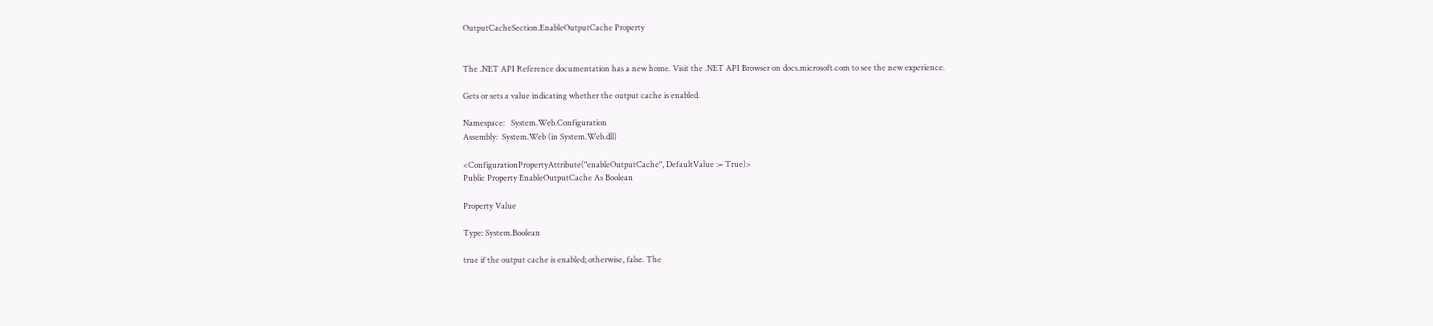OutputCacheSection.EnableOutputCache Property


The .NET API Reference documentation has a new home. Visit the .NET API Browser on docs.microsoft.com to see the new experience.

Gets or sets a value indicating whether the output cache is enabled.

Namespace:   System.Web.Configuration
Assembly:  System.Web (in System.Web.dll)

<ConfigurationPropertyAttribute("enableOutputCache", DefaultValue := True)>
Public Property EnableOutputCache As Boolean

Property Value

Type: System.Boolean

true if the output cache is enabled; otherwise, false. The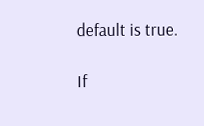default is true.

If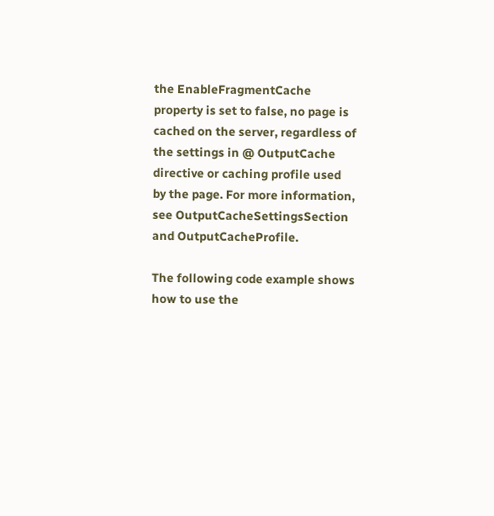the EnableFragmentCache property is set to false, no page is cached on the server, regardless of the settings in @ OutputCache directive or caching profile used by the page. For more information, see OutputCacheSettingsSection and OutputCacheProfile.

The following code example shows how to use the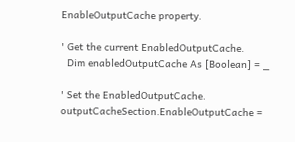EnableOutputCache property.

' Get the current EnabledOutputCache.
  Dim enabledOutputCache As [Boolean] = _

' Set the EnabledOutputCache.
outputCacheSection.EnableOutputCache =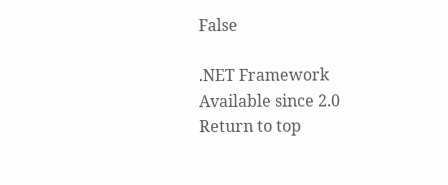False

.NET Framework
Available since 2.0
Return to top